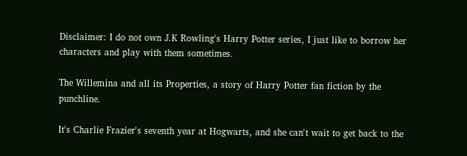Disclaimer: I do not own J.K Rowling's Harry Potter series, I just like to borrow her characters and play with them sometimes.

The Willemina and all its Properties, a story of Harry Potter fan fiction by the punchline.

It's Charlie Frazier's seventh year at Hogwarts, and she can't wait to get back to the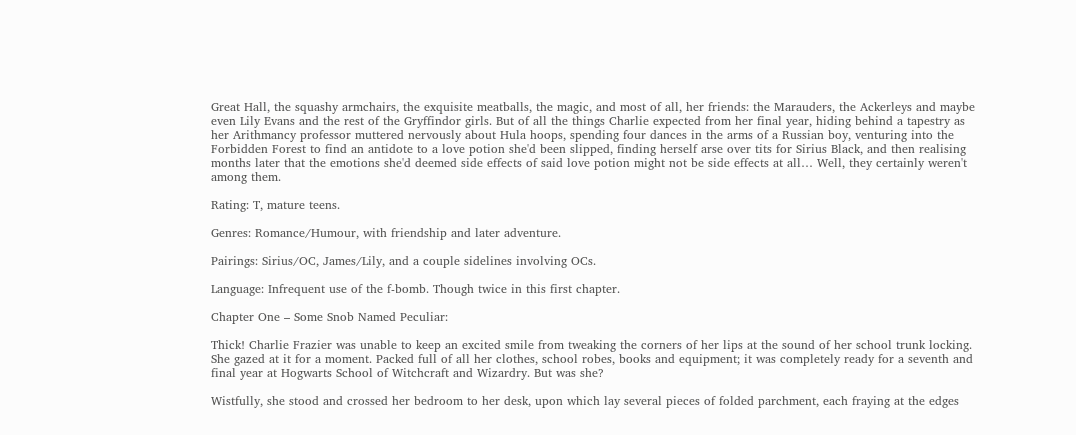Great Hall, the squashy armchairs, the exquisite meatballs, the magic, and most of all, her friends: the Marauders, the Ackerleys and maybe even Lily Evans and the rest of the Gryffindor girls. But of all the things Charlie expected from her final year, hiding behind a tapestry as her Arithmancy professor muttered nervously about Hula hoops, spending four dances in the arms of a Russian boy, venturing into the Forbidden Forest to find an antidote to a love potion she'd been slipped, finding herself arse over tits for Sirius Black, and then realising months later that the emotions she'd deemed side effects of said love potion might not be side effects at all… Well, they certainly weren't among them.

Rating: T, mature teens.

Genres: Romance/Humour, with friendship and later adventure.

Pairings: Sirius/OC, James/Lily, and a couple sidelines involving OCs.

Language: Infrequent use of the f-bomb. Though twice in this first chapter.

Chapter One – Some Snob Named Peculiar:

Thick! Charlie Frazier was unable to keep an excited smile from tweaking the corners of her lips at the sound of her school trunk locking. She gazed at it for a moment. Packed full of all her clothes, school robes, books and equipment; it was completely ready for a seventh and final year at Hogwarts School of Witchcraft and Wizardry. But was she?

Wistfully, she stood and crossed her bedroom to her desk, upon which lay several pieces of folded parchment, each fraying at the edges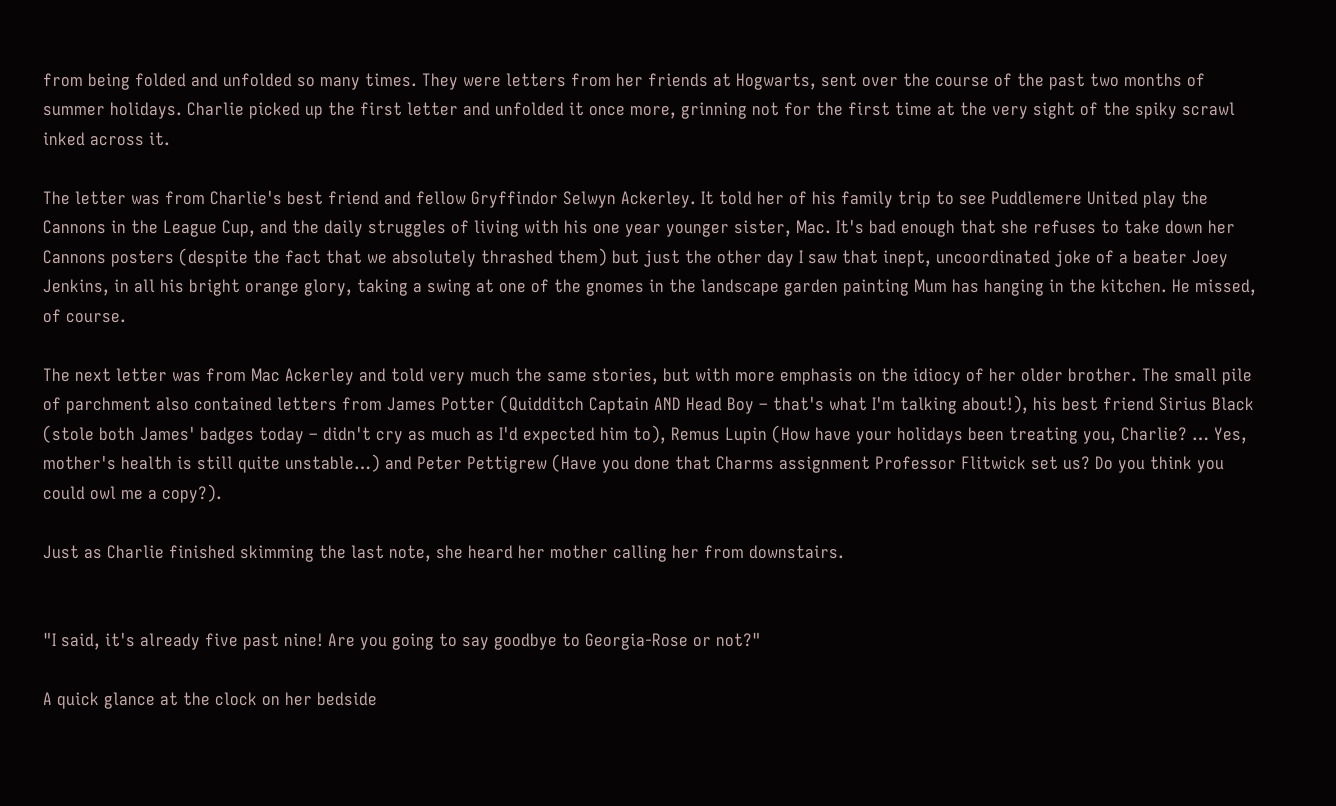from being folded and unfolded so many times. They were letters from her friends at Hogwarts, sent over the course of the past two months of summer holidays. Charlie picked up the first letter and unfolded it once more, grinning not for the first time at the very sight of the spiky scrawl inked across it.

The letter was from Charlie's best friend and fellow Gryffindor Selwyn Ackerley. It told her of his family trip to see Puddlemere United play the Cannons in the League Cup, and the daily struggles of living with his one year younger sister, Mac. It's bad enough that she refuses to take down her Cannons posters (despite the fact that we absolutely thrashed them) but just the other day I saw that inept, uncoordinated joke of a beater Joey Jenkins, in all his bright orange glory, taking a swing at one of the gnomes in the landscape garden painting Mum has hanging in the kitchen. He missed, of course.

The next letter was from Mac Ackerley and told very much the same stories, but with more emphasis on the idiocy of her older brother. The small pile of parchment also contained letters from James Potter (Quidditch Captain AND Head Boy – that's what I'm talking about!), his best friend Sirius Black (stole both James' badges today – didn't cry as much as I'd expected him to), Remus Lupin (How have your holidays been treating you, Charlie? … Yes, mother's health is still quite unstable…) and Peter Pettigrew (Have you done that Charms assignment Professor Flitwick set us? Do you think you could owl me a copy?).

Just as Charlie finished skimming the last note, she heard her mother calling her from downstairs.


"I said, it's already five past nine! Are you going to say goodbye to Georgia-Rose or not?"

A quick glance at the clock on her bedside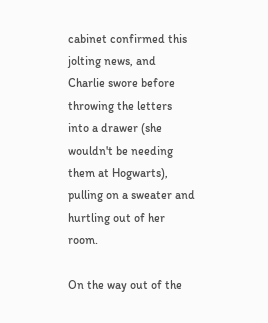cabinet confirmed this jolting news, and Charlie swore before throwing the letters into a drawer (she wouldn't be needing them at Hogwarts), pulling on a sweater and hurtling out of her room.

On the way out of the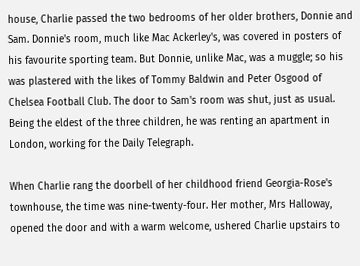house, Charlie passed the two bedrooms of her older brothers, Donnie and Sam. Donnie's room, much like Mac Ackerley's, was covered in posters of his favourite sporting team. But Donnie, unlike Mac, was a muggle; so his was plastered with the likes of Tommy Baldwin and Peter Osgood of Chelsea Football Club. The door to Sam's room was shut, just as usual. Being the eldest of the three children, he was renting an apartment in London, working for the Daily Telegraph.

When Charlie rang the doorbell of her childhood friend Georgia-Rose's townhouse, the time was nine-twenty-four. Her mother, Mrs Halloway, opened the door and with a warm welcome, ushered Charlie upstairs to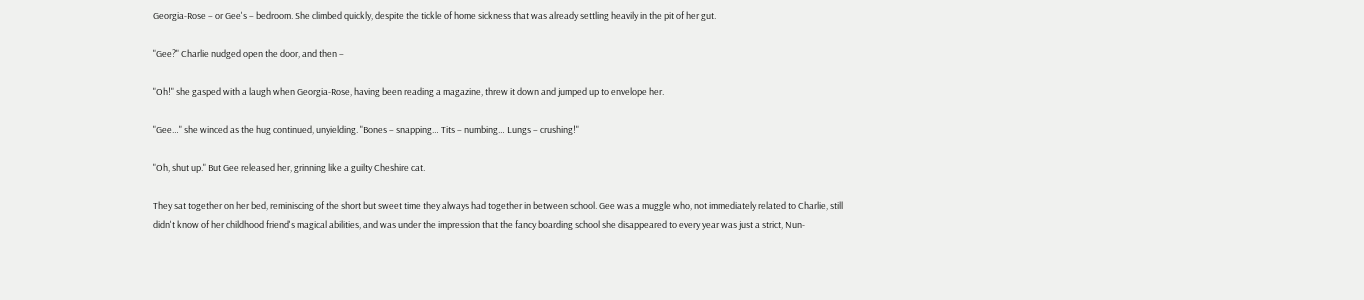Georgia-Rose – or Gee's – bedroom. She climbed quickly, despite the tickle of home sickness that was already settling heavily in the pit of her gut.

"Gee?" Charlie nudged open the door, and then –

"Oh!" she gasped with a laugh when Georgia-Rose, having been reading a magazine, threw it down and jumped up to envelope her.

"Gee…" she winced as the hug continued, unyielding. "Bones – snapping… Tits – numbing… Lungs – crushing!"

"Oh, shut up." But Gee released her, grinning like a guilty Cheshire cat.

They sat together on her bed, reminiscing of the short but sweet time they always had together in between school. Gee was a muggle who, not immediately related to Charlie, still didn't know of her childhood friend's magical abilities, and was under the impression that the fancy boarding school she disappeared to every year was just a strict, Nun-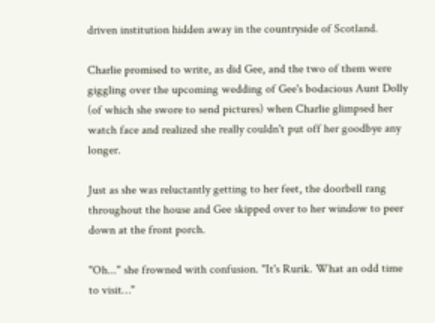driven institution hidden away in the countryside of Scotland.

Charlie promised to write, as did Gee, and the two of them were giggling over the upcoming wedding of Gee's bodacious Aunt Dolly (of which she swore to send pictures) when Charlie glimpsed her watch face and realized she really couldn't put off her goodbye any longer.

Just as she was reluctantly getting to her feet, the doorbell rang throughout the house and Gee skipped over to her window to peer down at the front porch.

"Oh..." she frowned with confusion. "It's Rurik. What an odd time to visit…"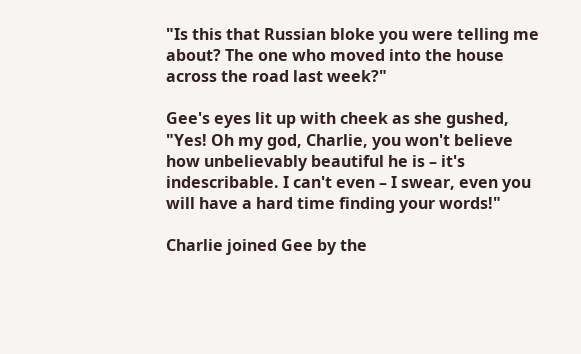"Is this that Russian bloke you were telling me about? The one who moved into the house across the road last week?"

Gee's eyes lit up with cheek as she gushed, "Yes! Oh my god, Charlie, you won't believe how unbelievably beautiful he is – it's indescribable. I can't even – I swear, even you will have a hard time finding your words!"

Charlie joined Gee by the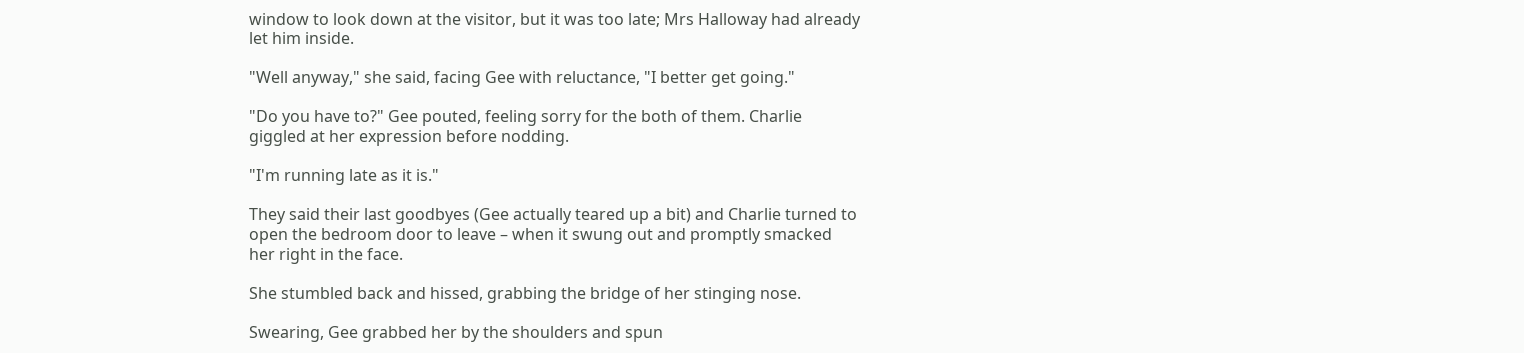window to look down at the visitor, but it was too late; Mrs Halloway had already let him inside.

"Well anyway," she said, facing Gee with reluctance, "I better get going."

"Do you have to?" Gee pouted, feeling sorry for the both of them. Charlie giggled at her expression before nodding.

"I'm running late as it is."

They said their last goodbyes (Gee actually teared up a bit) and Charlie turned to open the bedroom door to leave – when it swung out and promptly smacked her right in the face.

She stumbled back and hissed, grabbing the bridge of her stinging nose.

Swearing, Gee grabbed her by the shoulders and spun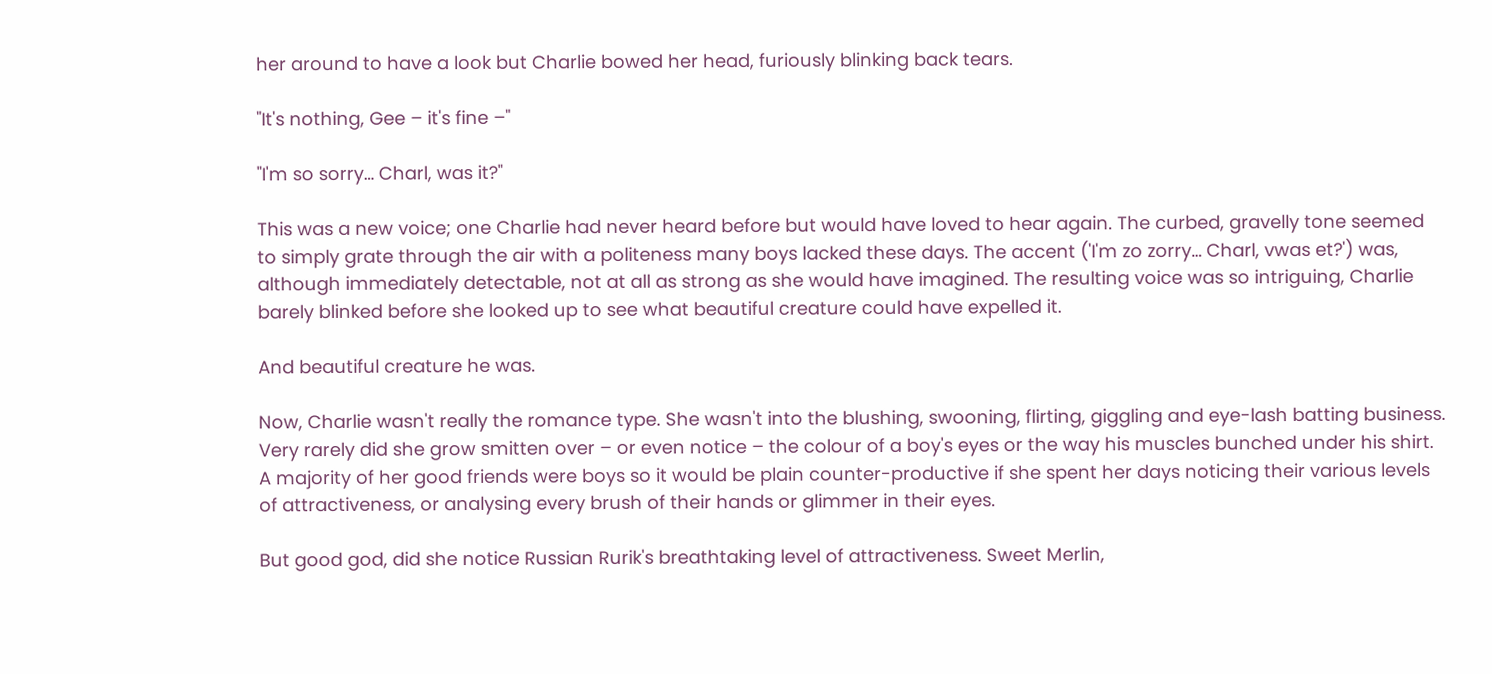her around to have a look but Charlie bowed her head, furiously blinking back tears.

"It's nothing, Gee – it's fine –"

"I'm so sorry… Charl, was it?"

This was a new voice; one Charlie had never heard before but would have loved to hear again. The curbed, gravelly tone seemed to simply grate through the air with a politeness many boys lacked these days. The accent ('I'm zo zorry… Charl, vwas et?') was, although immediately detectable, not at all as strong as she would have imagined. The resulting voice was so intriguing, Charlie barely blinked before she looked up to see what beautiful creature could have expelled it.

And beautiful creature he was.

Now, Charlie wasn't really the romance type. She wasn't into the blushing, swooning, flirting, giggling and eye-lash batting business. Very rarely did she grow smitten over – or even notice – the colour of a boy's eyes or the way his muscles bunched under his shirt. A majority of her good friends were boys so it would be plain counter-productive if she spent her days noticing their various levels of attractiveness, or analysing every brush of their hands or glimmer in their eyes.

But good god, did she notice Russian Rurik's breathtaking level of attractiveness. Sweet Merlin,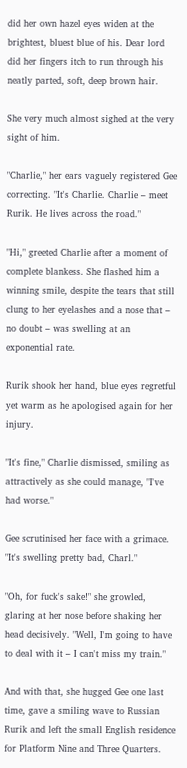did her own hazel eyes widen at the brightest, bluest blue of his. Dear lord did her fingers itch to run through his neatly parted, soft, deep brown hair.

She very much almost sighed at the very sight of him.

"Charlie," her ears vaguely registered Gee correcting. "It's Charlie. Charlie – meet Rurik. He lives across the road."

"Hi," greeted Charlie after a moment of complete blankess. She flashed him a winning smile, despite the tears that still clung to her eyelashes and a nose that – no doubt – was swelling at an exponential rate.

Rurik shook her hand, blue eyes regretful yet warm as he apologised again for her injury.

"It's fine," Charlie dismissed, smiling as attractively as she could manage, "I've had worse."

Gee scrutinised her face with a grimace. "It's swelling pretty bad, Charl."

"Oh, for fuck's sake!" she growled, glaring at her nose before shaking her head decisively. "Well, I'm going to have to deal with it – I can't miss my train."

And with that, she hugged Gee one last time, gave a smiling wave to Russian Rurik and left the small English residence for Platform Nine and Three Quarters.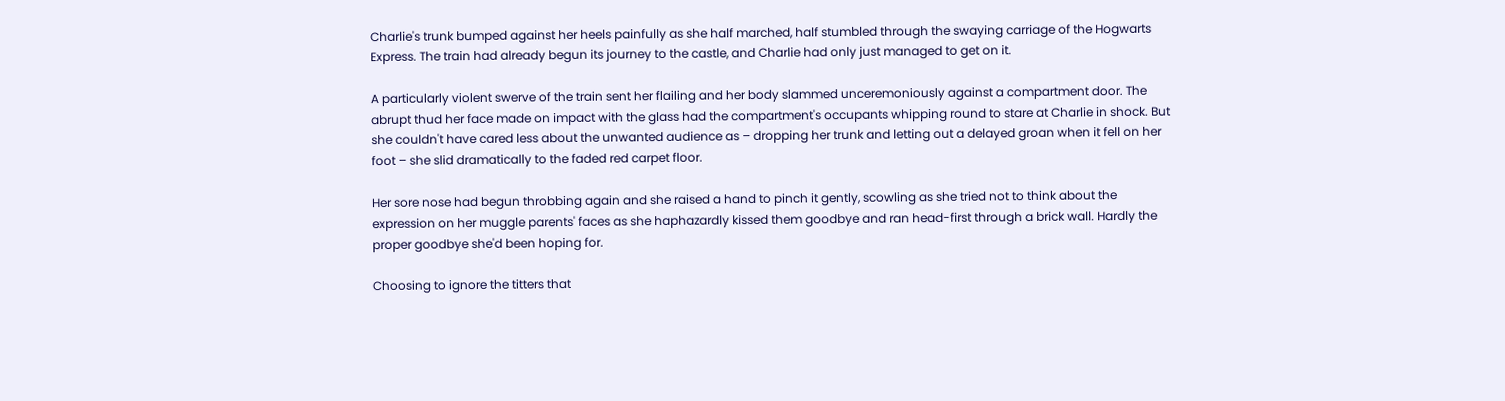Charlie's trunk bumped against her heels painfully as she half marched, half stumbled through the swaying carriage of the Hogwarts Express. The train had already begun its journey to the castle, and Charlie had only just managed to get on it.

A particularly violent swerve of the train sent her flailing and her body slammed unceremoniously against a compartment door. The abrupt thud her face made on impact with the glass had the compartment's occupants whipping round to stare at Charlie in shock. But she couldn't have cared less about the unwanted audience as – dropping her trunk and letting out a delayed groan when it fell on her foot – she slid dramatically to the faded red carpet floor.

Her sore nose had begun throbbing again and she raised a hand to pinch it gently, scowling as she tried not to think about the expression on her muggle parents' faces as she haphazardly kissed them goodbye and ran head-first through a brick wall. Hardly the proper goodbye she'd been hoping for.

Choosing to ignore the titters that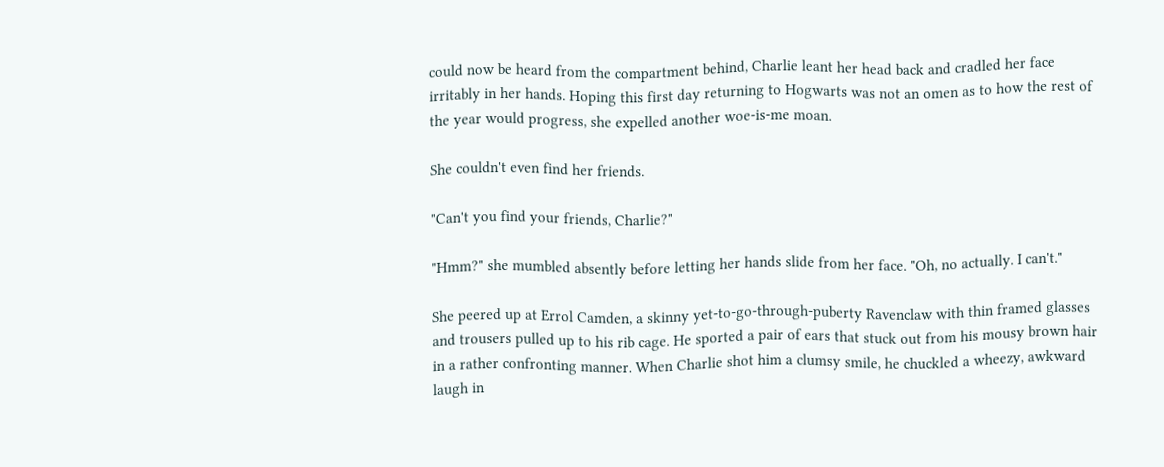could now be heard from the compartment behind, Charlie leant her head back and cradled her face irritably in her hands. Hoping this first day returning to Hogwarts was not an omen as to how the rest of the year would progress, she expelled another woe-is-me moan.

She couldn't even find her friends.

"Can't you find your friends, Charlie?"

"Hmm?" she mumbled absently before letting her hands slide from her face. "Oh, no actually. I can't."

She peered up at Errol Camden, a skinny yet-to-go-through-puberty Ravenclaw with thin framed glasses and trousers pulled up to his rib cage. He sported a pair of ears that stuck out from his mousy brown hair in a rather confronting manner. When Charlie shot him a clumsy smile, he chuckled a wheezy, awkward laugh in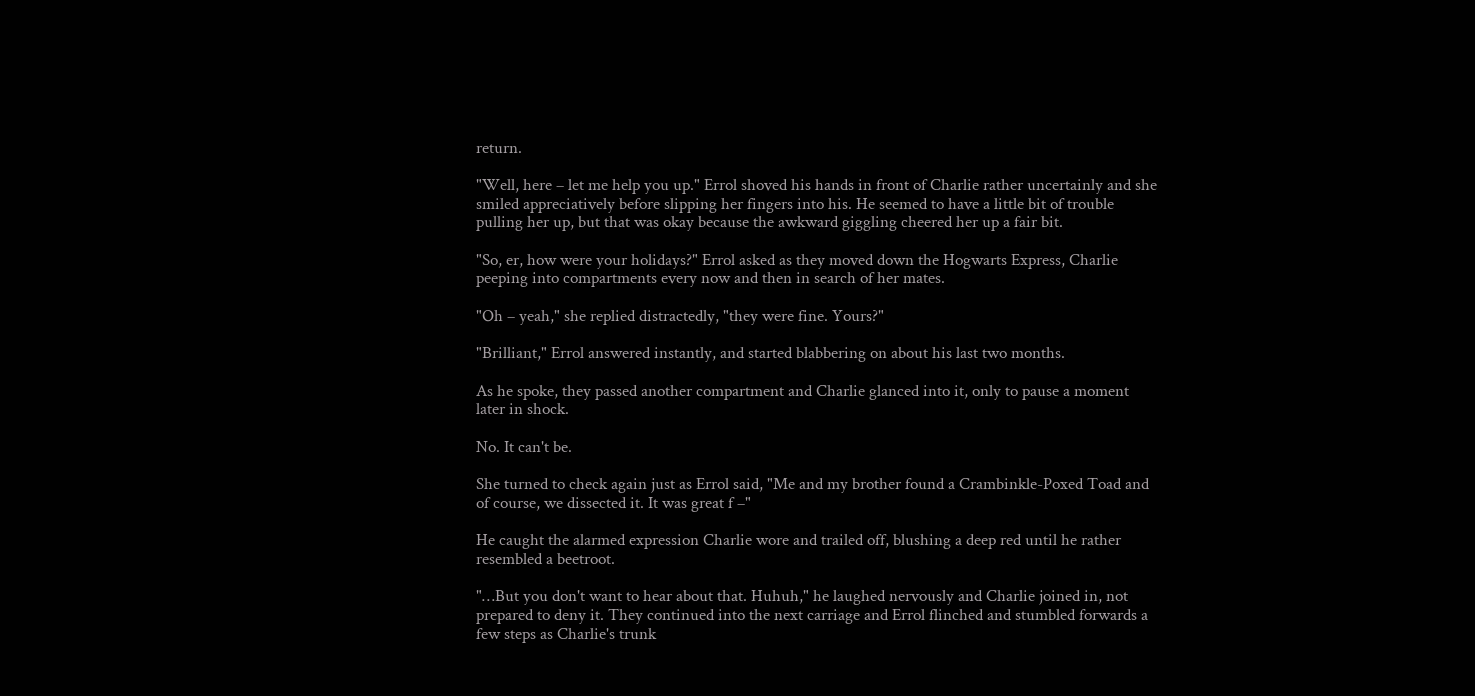return.

"Well, here – let me help you up." Errol shoved his hands in front of Charlie rather uncertainly and she smiled appreciatively before slipping her fingers into his. He seemed to have a little bit of trouble pulling her up, but that was okay because the awkward giggling cheered her up a fair bit.

"So, er, how were your holidays?" Errol asked as they moved down the Hogwarts Express, Charlie peeping into compartments every now and then in search of her mates.

"Oh – yeah," she replied distractedly, "they were fine. Yours?"

"Brilliant," Errol answered instantly, and started blabbering on about his last two months.

As he spoke, they passed another compartment and Charlie glanced into it, only to pause a moment later in shock.

No. It can't be.

She turned to check again just as Errol said, "Me and my brother found a Crambinkle-Poxed Toad and of course, we dissected it. It was great f –"

He caught the alarmed expression Charlie wore and trailed off, blushing a deep red until he rather resembled a beetroot.

"…But you don't want to hear about that. Huhuh," he laughed nervously and Charlie joined in, not prepared to deny it. They continued into the next carriage and Errol flinched and stumbled forwards a few steps as Charlie's trunk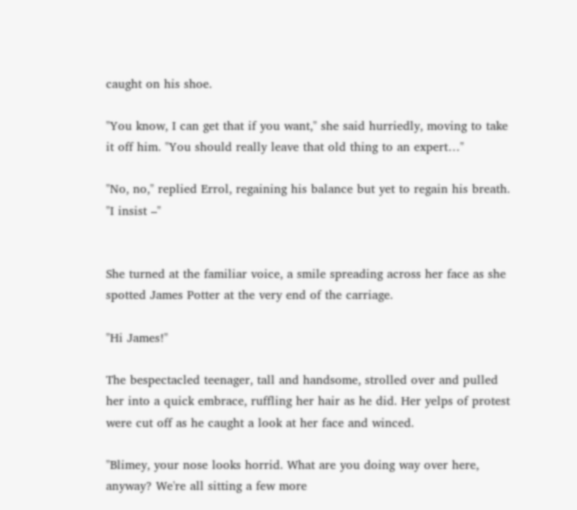caught on his shoe.

"You know, I can get that if you want," she said hurriedly, moving to take it off him. "You should really leave that old thing to an expert…"

"No, no," replied Errol, regaining his balance but yet to regain his breath. "I insist –"


She turned at the familiar voice, a smile spreading across her face as she spotted James Potter at the very end of the carriage.

"Hi James!"

The bespectacled teenager, tall and handsome, strolled over and pulled her into a quick embrace, ruffling her hair as he did. Her yelps of protest were cut off as he caught a look at her face and winced.

"Blimey, your nose looks horrid. What are you doing way over here, anyway? We're all sitting a few more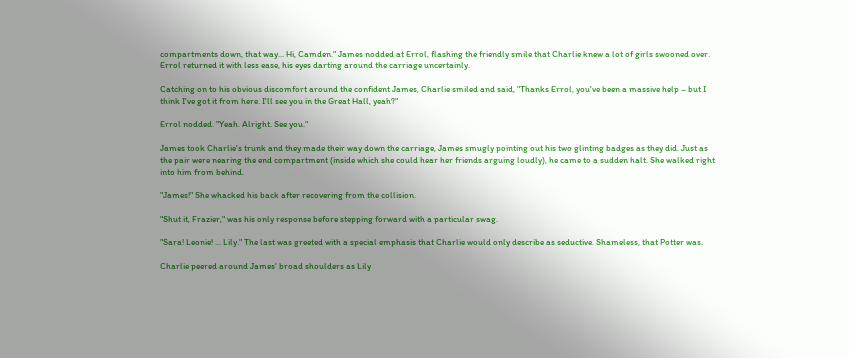compartments down, that way... Hi, Camden." James nodded at Errol, flashing the friendly smile that Charlie knew a lot of girls swooned over. Errol returned it with less ease, his eyes darting around the carriage uncertainly.

Catching on to his obvious discomfort around the confident James, Charlie smiled and said, "Thanks Errol, you've been a massive help – but I think I've got it from here. I'll see you in the Great Hall, yeah?"

Errol nodded. "Yeah. Alright. See you."

James took Charlie's trunk and they made their way down the carriage, James smugly pointing out his two glinting badges as they did. Just as the pair were nearing the end compartment (inside which she could hear her friends arguing loudly), he came to a sudden halt. She walked right into him from behind.

"James!" She whacked his back after recovering from the collision.

"Shut it, Frazier," was his only response before stepping forward with a particular swag.

"Sara! Leonie! ... Lily." The last was greeted with a special emphasis that Charlie would only describe as seductive. Shameless, that Potter was.

Charlie peered around James' broad shoulders as Lily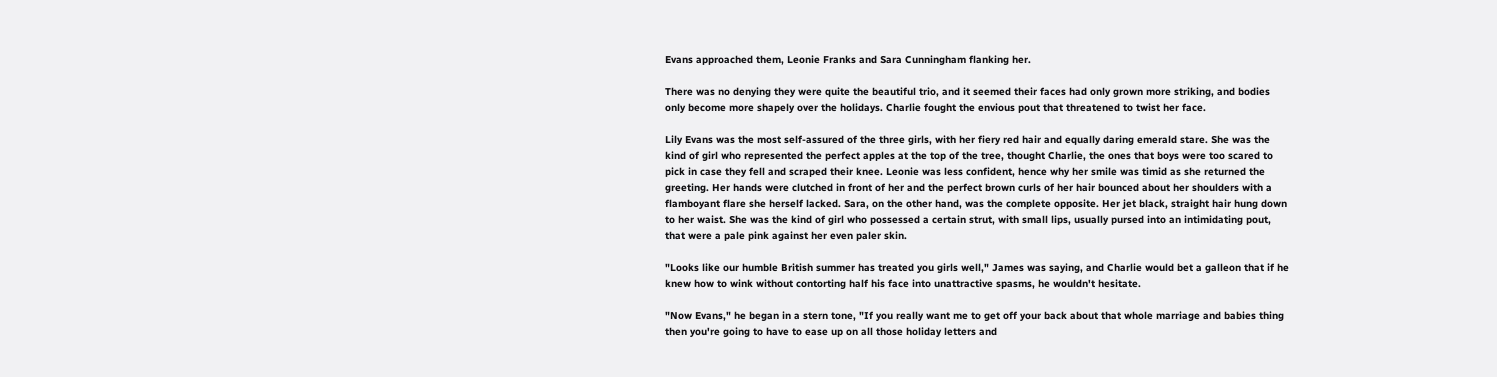Evans approached them, Leonie Franks and Sara Cunningham flanking her.

There was no denying they were quite the beautiful trio, and it seemed their faces had only grown more striking, and bodies only become more shapely over the holidays. Charlie fought the envious pout that threatened to twist her face.

Lily Evans was the most self-assured of the three girls, with her fiery red hair and equally daring emerald stare. She was the kind of girl who represented the perfect apples at the top of the tree, thought Charlie, the ones that boys were too scared to pick in case they fell and scraped their knee. Leonie was less confident, hence why her smile was timid as she returned the greeting. Her hands were clutched in front of her and the perfect brown curls of her hair bounced about her shoulders with a flamboyant flare she herself lacked. Sara, on the other hand, was the complete opposite. Her jet black, straight hair hung down to her waist. She was the kind of girl who possessed a certain strut, with small lips, usually pursed into an intimidating pout, that were a pale pink against her even paler skin.

"Looks like our humble British summer has treated you girls well," James was saying, and Charlie would bet a galleon that if he knew how to wink without contorting half his face into unattractive spasms, he wouldn't hesitate.

"Now Evans," he began in a stern tone, "If you really want me to get off your back about that whole marriage and babies thing then you're going to have to ease up on all those holiday letters and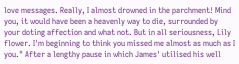love messages. Really, I almost drowned in the parchment! Mind you, it would have been a heavenly way to die, surrounded by your doting affection and what not. But in all seriousness, Lily flower. I'm beginning to think you missed me almost as much as I you." After a lengthy pause in which James' utilised his well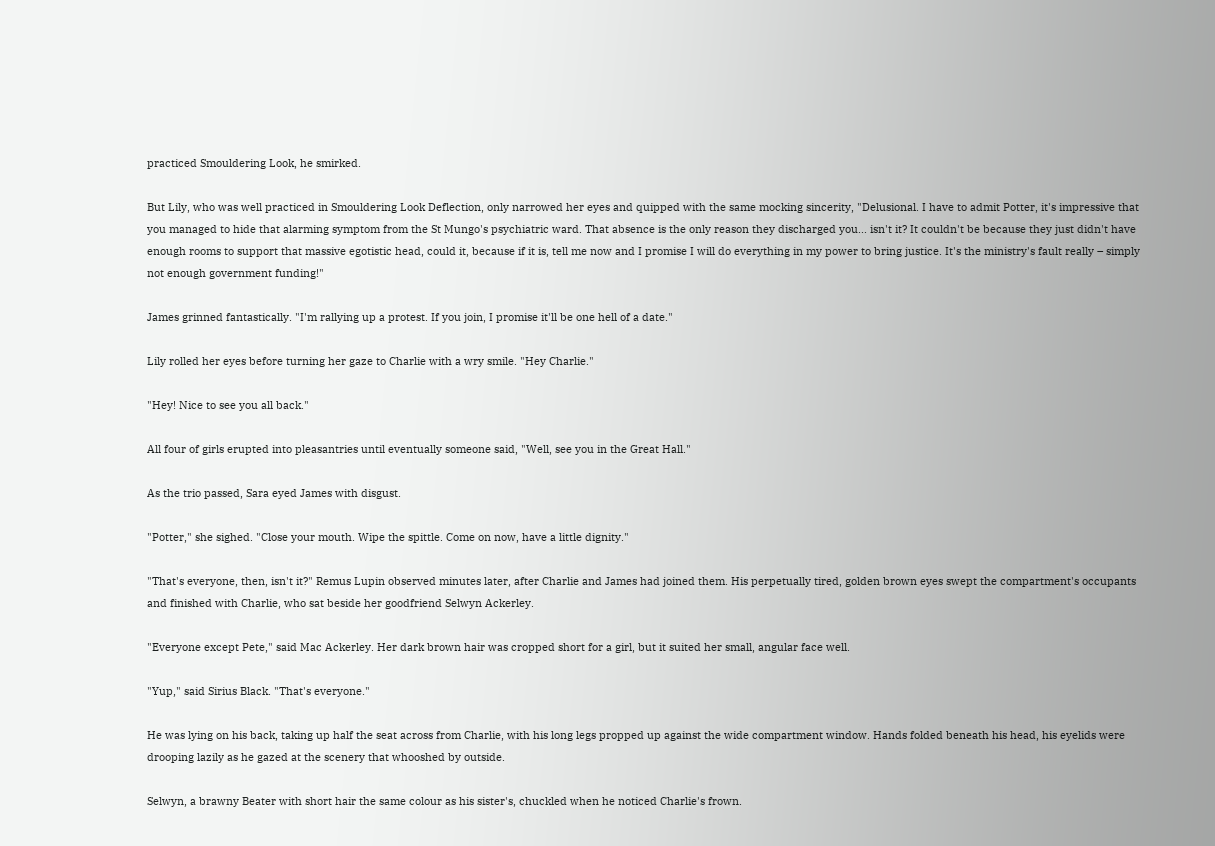practiced Smouldering Look, he smirked.

But Lily, who was well practiced in Smouldering Look Deflection, only narrowed her eyes and quipped with the same mocking sincerity, "Delusional. I have to admit Potter, it's impressive that you managed to hide that alarming symptom from the St Mungo's psychiatric ward. That absence is the only reason they discharged you... isn't it? It couldn't be because they just didn't have enough rooms to support that massive egotistic head, could it, because if it is, tell me now and I promise I will do everything in my power to bring justice. It's the ministry's fault really – simply not enough government funding!"

James grinned fantastically. "I'm rallying up a protest. If you join, I promise it'll be one hell of a date."

Lily rolled her eyes before turning her gaze to Charlie with a wry smile. "Hey Charlie."

"Hey! Nice to see you all back."

All four of girls erupted into pleasantries until eventually someone said, "Well, see you in the Great Hall."

As the trio passed, Sara eyed James with disgust.

"Potter," she sighed. "Close your mouth. Wipe the spittle. Come on now, have a little dignity."

"That's everyone, then, isn't it?" Remus Lupin observed minutes later, after Charlie and James had joined them. His perpetually tired, golden brown eyes swept the compartment's occupants and finished with Charlie, who sat beside her goodfriend Selwyn Ackerley.

"Everyone except Pete," said Mac Ackerley. Her dark brown hair was cropped short for a girl, but it suited her small, angular face well.

"Yup," said Sirius Black. "That's everyone."

He was lying on his back, taking up half the seat across from Charlie, with his long legs propped up against the wide compartment window. Hands folded beneath his head, his eyelids were drooping lazily as he gazed at the scenery that whooshed by outside.

Selwyn, a brawny Beater with short hair the same colour as his sister's, chuckled when he noticed Charlie's frown.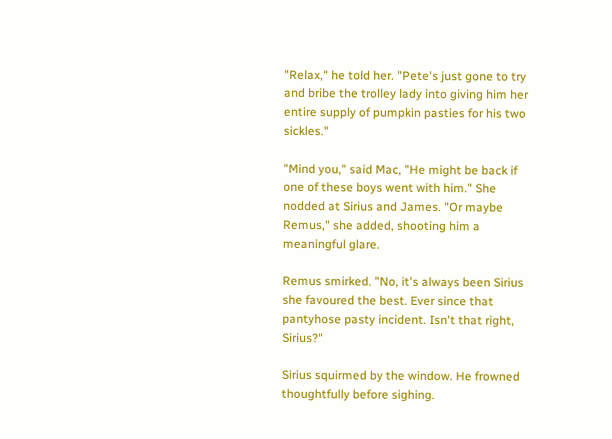"Relax," he told her. "Pete's just gone to try and bribe the trolley lady into giving him her entire supply of pumpkin pasties for his two sickles."

"Mind you," said Mac, "He might be back if one of these boys went with him." She nodded at Sirius and James. "Or maybe Remus," she added, shooting him a meaningful glare.

Remus smirked. "No, it's always been Sirius she favoured the best. Ever since that pantyhose pasty incident. Isn't that right, Sirius?"

Sirius squirmed by the window. He frowned thoughtfully before sighing.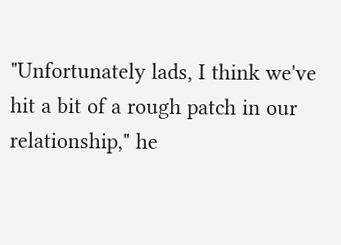"Unfortunately lads, I think we've hit a bit of a rough patch in our relationship," he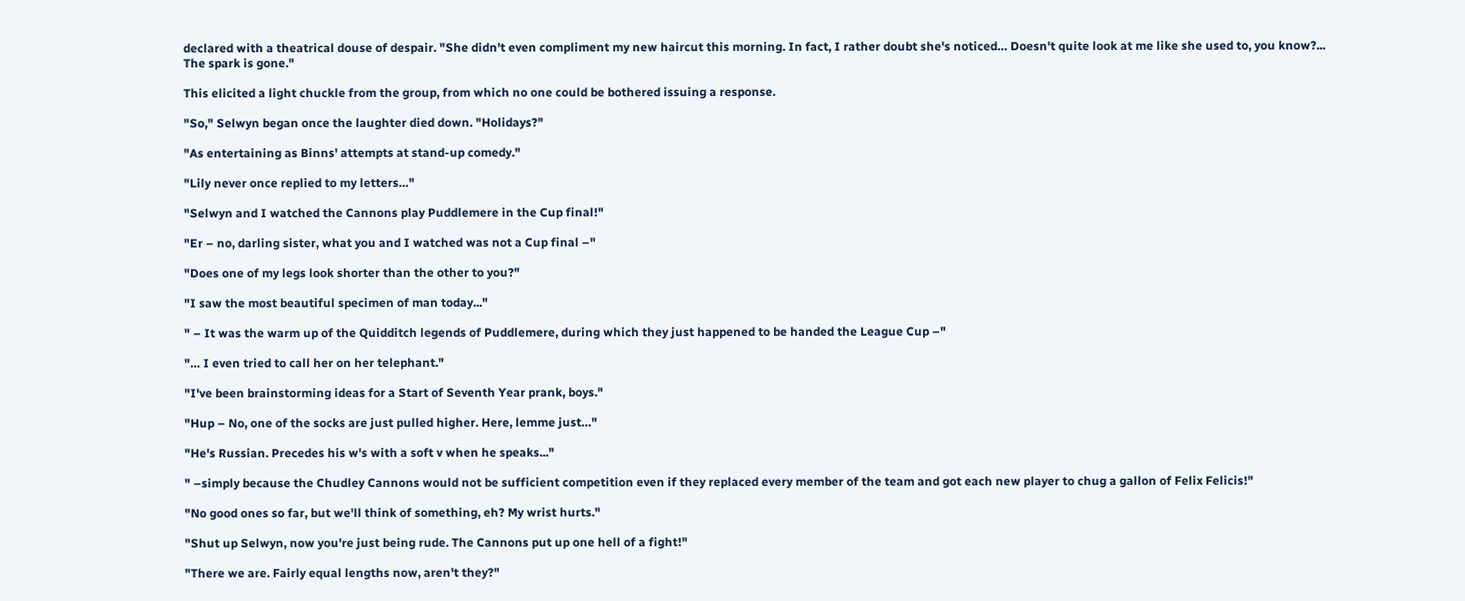declared with a theatrical douse of despair. "She didn't even compliment my new haircut this morning. In fact, I rather doubt she's noticed… Doesn't quite look at me like she used to, you know?... The spark is gone."

This elicited a light chuckle from the group, from which no one could be bothered issuing a response.

"So," Selwyn began once the laughter died down. "Holidays?"

"As entertaining as Binns' attempts at stand-up comedy."

"Lily never once replied to my letters…"

"Selwyn and I watched the Cannons play Puddlemere in the Cup final!"

"Er – no, darling sister, what you and I watched was not a Cup final –"

"Does one of my legs look shorter than the other to you?"

"I saw the most beautiful specimen of man today..."

" – It was the warm up of the Quidditch legends of Puddlemere, during which they just happened to be handed the League Cup –"

"… I even tried to call her on her telephant."

"I've been brainstorming ideas for a Start of Seventh Year prank, boys."

"Hup – No, one of the socks are just pulled higher. Here, lemme just…"

"He's Russian. Precedes his w's with a soft v when he speaks..."

" –simply because the Chudley Cannons would not be sufficient competition even if they replaced every member of the team and got each new player to chug a gallon of Felix Felicis!"

"No good ones so far, but we'll think of something, eh? My wrist hurts."

"Shut up Selwyn, now you're just being rude. The Cannons put up one hell of a fight!"

"There we are. Fairly equal lengths now, aren't they?"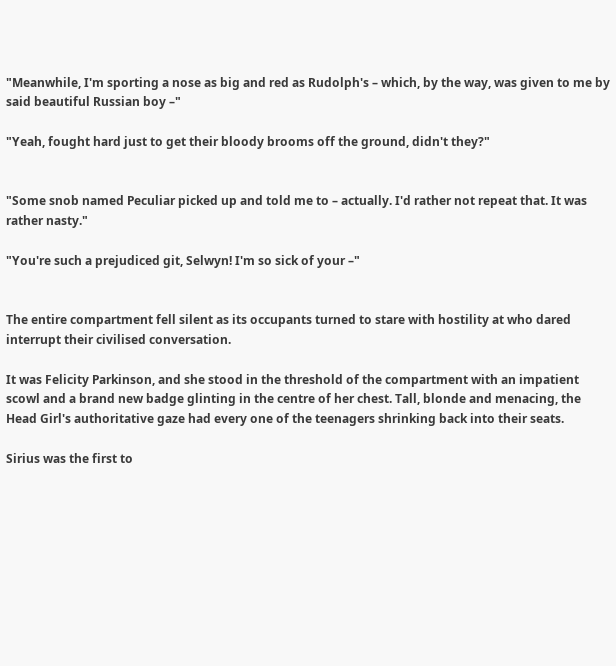"Meanwhile, I'm sporting a nose as big and red as Rudolph's – which, by the way, was given to me by said beautiful Russian boy –"

"Yeah, fought hard just to get their bloody brooms off the ground, didn't they?"


"Some snob named Peculiar picked up and told me to – actually. I'd rather not repeat that. It was rather nasty."

"You're such a prejudiced git, Selwyn! I'm so sick of your –"


The entire compartment fell silent as its occupants turned to stare with hostility at who dared interrupt their civilised conversation.

It was Felicity Parkinson, and she stood in the threshold of the compartment with an impatient scowl and a brand new badge glinting in the centre of her chest. Tall, blonde and menacing, the Head Girl's authoritative gaze had every one of the teenagers shrinking back into their seats.

Sirius was the first to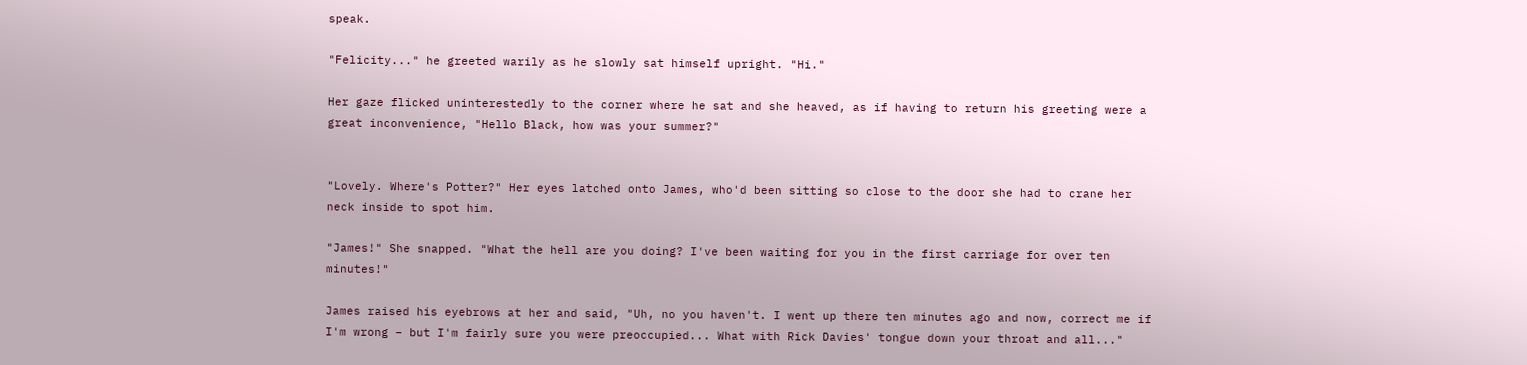speak.

"Felicity..." he greeted warily as he slowly sat himself upright. "Hi."

Her gaze flicked uninterestedly to the corner where he sat and she heaved, as if having to return his greeting were a great inconvenience, "Hello Black, how was your summer?"


"Lovely. Where's Potter?" Her eyes latched onto James, who'd been sitting so close to the door she had to crane her neck inside to spot him.

"James!" She snapped. "What the hell are you doing? I've been waiting for you in the first carriage for over ten minutes!"

James raised his eyebrows at her and said, "Uh, no you haven't. I went up there ten minutes ago and now, correct me if I'm wrong – but I'm fairly sure you were preoccupied... What with Rick Davies' tongue down your throat and all..."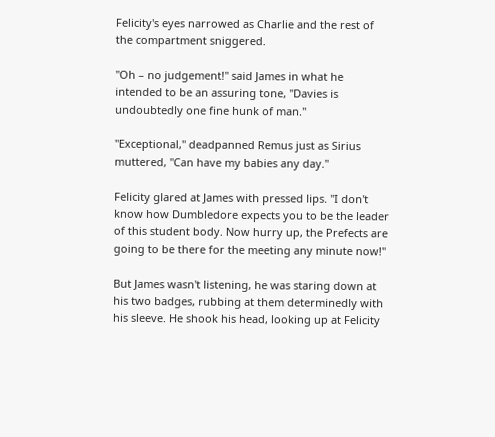Felicity's eyes narrowed as Charlie and the rest of the compartment sniggered.

"Oh – no judgement!" said James in what he intended to be an assuring tone, "Davies is undoubtedly one fine hunk of man."

"Exceptional," deadpanned Remus just as Sirius muttered, "Can have my babies any day."

Felicity glared at James with pressed lips. "I don't know how Dumbledore expects you to be the leader of this student body. Now hurry up, the Prefects are going to be there for the meeting any minute now!"

But James wasn't listening, he was staring down at his two badges, rubbing at them determinedly with his sleeve. He shook his head, looking up at Felicity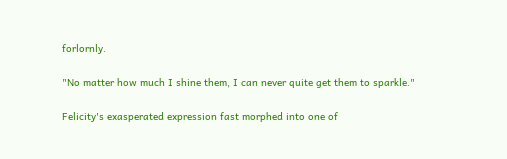forlornly.

"No matter how much I shine them, I can never quite get them to sparkle."

Felicity's exasperated expression fast morphed into one of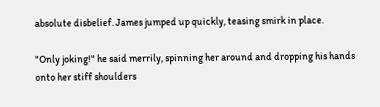absolute disbelief. James jumped up quickly, teasing smirk in place.

"Only joking!" he said merrily, spinning her around and dropping his hands onto her stiff shoulders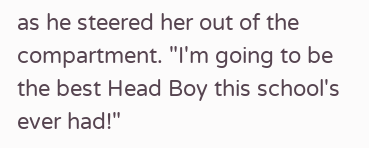as he steered her out of the compartment. "I'm going to be the best Head Boy this school's ever had!"